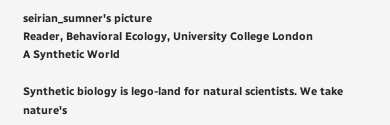seirian_sumner's picture
Reader, Behavioral Ecology, University College London
A Synthetic World

Synthetic biology is lego-land for natural scientists. We take nature's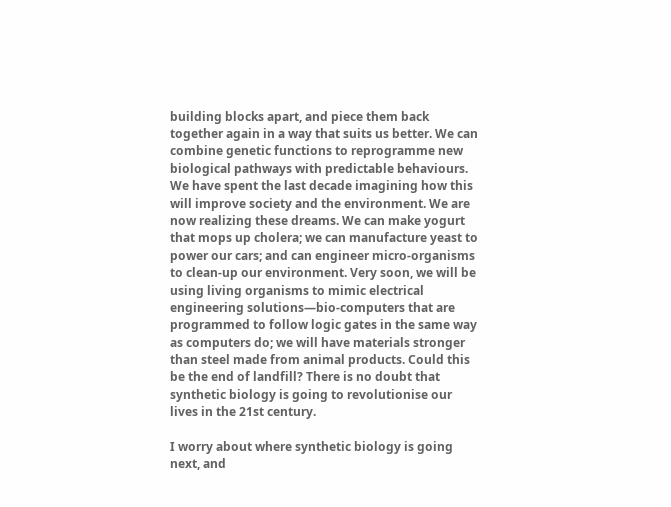building blocks apart, and piece them back together again in a way that suits us better. We can combine genetic functions to reprogramme new biological pathways with predictable behaviours. We have spent the last decade imagining how this will improve society and the environment. We are now realizing these dreams. We can make yogurt that mops up cholera; we can manufacture yeast to power our cars; and can engineer micro-organisms to clean-up our environment. Very soon, we will be using living organisms to mimic electrical engineering solutions—bio-computers that are programmed to follow logic gates in the same way as computers do; we will have materials stronger than steel made from animal products. Could this be the end of landfill? There is no doubt that synthetic biology is going to revolutionise our lives in the 21st century.

I worry about where synthetic biology is going next, and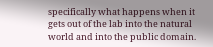specifically what happens when it gets out of the lab into the natural world and into the public domain.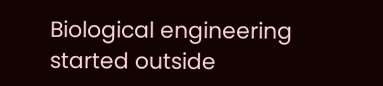Biological engineering started outside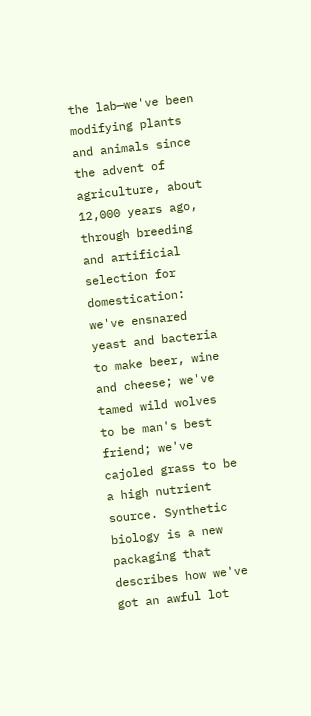the lab—we've been modifying plants and animals since the advent of agriculture, about 12,000 years ago, through breeding and artificial selection for domestication: we've ensnared yeast and bacteria to make beer, wine and cheese; we've tamed wild wolves to be man's best friend; we've cajoled grass to be a high nutrient source. Synthetic biology is a new packaging that describes how we've got an awful lot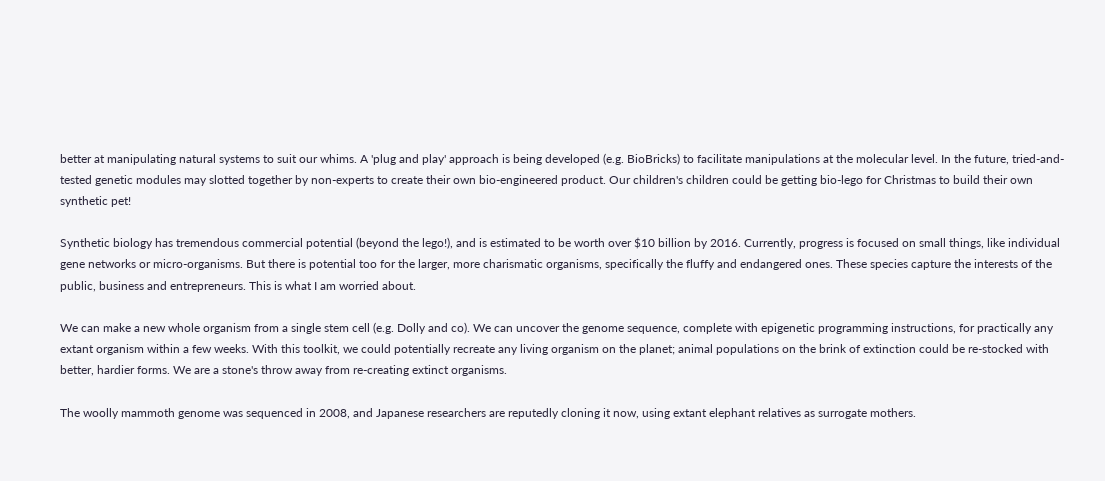better at manipulating natural systems to suit our whims. A 'plug and play' approach is being developed (e.g. BioBricks) to facilitate manipulations at the molecular level. In the future, tried-and-tested genetic modules may slotted together by non-experts to create their own bio-engineered product. Our children's children could be getting bio-lego for Christmas to build their own synthetic pet!

Synthetic biology has tremendous commercial potential (beyond the lego!), and is estimated to be worth over $10 billion by 2016. Currently, progress is focused on small things, like individual gene networks or micro-organisms. But there is potential too for the larger, more charismatic organisms, specifically the fluffy and endangered ones. These species capture the interests of the public, business and entrepreneurs. This is what I am worried about.

We can make a new whole organism from a single stem cell (e.g. Dolly and co). We can uncover the genome sequence, complete with epigenetic programming instructions, for practically any extant organism within a few weeks. With this toolkit, we could potentially recreate any living organism on the planet; animal populations on the brink of extinction could be re-stocked with better, hardier forms. We are a stone's throw away from re-creating extinct organisms.

The woolly mammoth genome was sequenced in 2008, and Japanese researchers are reputedly cloning it now, using extant elephant relatives as surrogate mothers.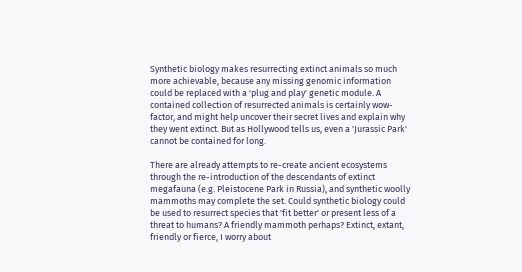Synthetic biology makes resurrecting extinct animals so much more achievable, because any missing genomic information could be replaced with a 'plug and play' genetic module. A contained collection of resurrected animals is certainly wow-factor, and might help uncover their secret lives and explain why they went extinct. But as Hollywood tells us, even a 'Jurassic Park' cannot be contained for long.

There are already attempts to re-create ancient ecosystems through the re-introduction of the descendants of extinct megafauna (e.g. Pleistocene Park in Russia), and synthetic woolly mammoths may complete the set. Could synthetic biology could be used to resurrect species that 'fit better' or present less of a threat to humans? A friendly mammoth perhaps? Extinct, extant, friendly or fierce, I worry about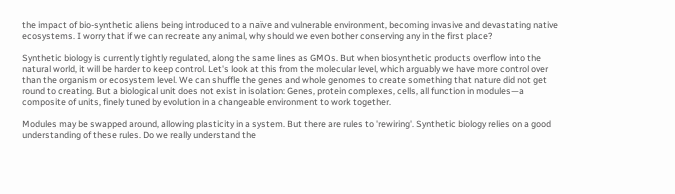the impact of bio-synthetic aliens being introduced to a naïve and vulnerable environment, becoming invasive and devastating native ecosystems. I worry that if we can recreate any animal, why should we even bother conserving any in the first place?

Synthetic biology is currently tightly regulated, along the same lines as GMOs. But when biosynthetic products overflow into the natural world, it will be harder to keep control. Let's look at this from the molecular level, which arguably we have more control over than the organism or ecosystem level. We can shuffle the genes and whole genomes to create something that nature did not get round to creating. But a biological unit does not exist in isolation: Genes, protein complexes, cells, all function in modules—a composite of units, finely tuned by evolution in a changeable environment to work together.

Modules may be swapped around, allowing plasticity in a system. But there are rules to 'rewiring'. Synthetic biology relies on a good understanding of these rules. Do we really understand the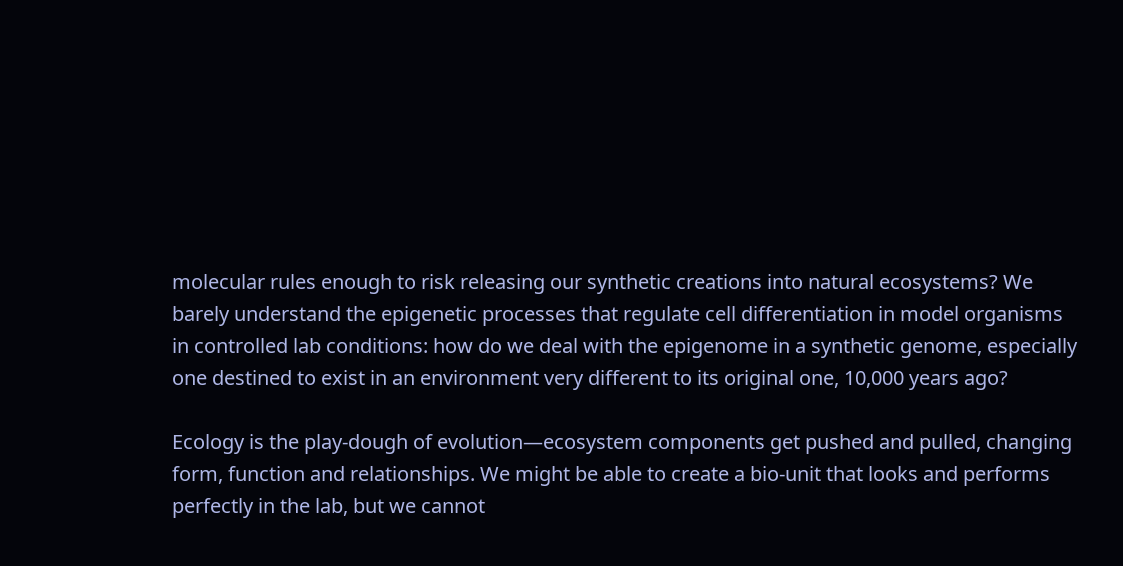molecular rules enough to risk releasing our synthetic creations into natural ecosystems? We barely understand the epigenetic processes that regulate cell differentiation in model organisms in controlled lab conditions: how do we deal with the epigenome in a synthetic genome, especially one destined to exist in an environment very different to its original one, 10,000 years ago?

Ecology is the play-dough of evolution—ecosystem components get pushed and pulled, changing form, function and relationships. We might be able to create a bio-unit that looks and performs perfectly in the lab, but we cannot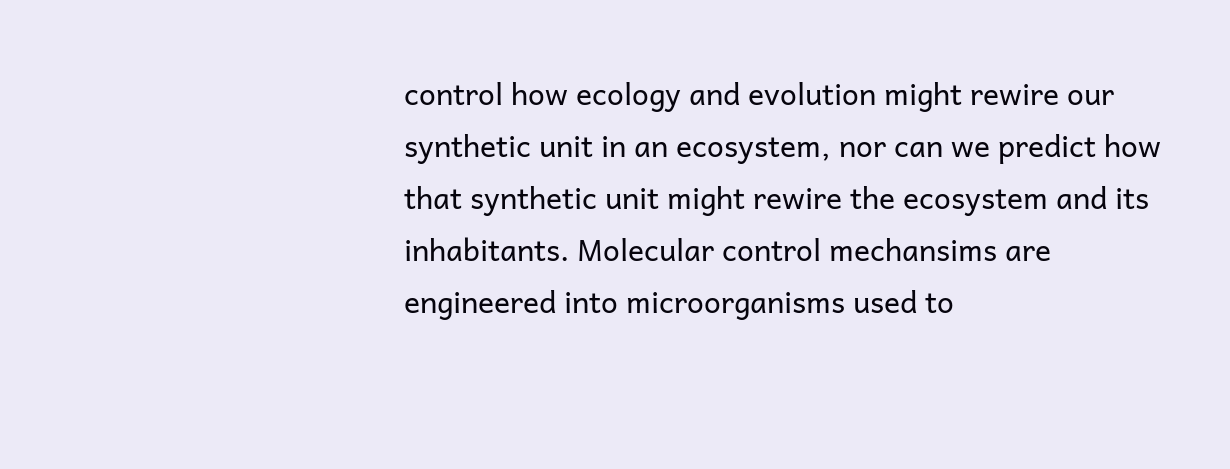control how ecology and evolution might rewire our synthetic unit in an ecosystem, nor can we predict how that synthetic unit might rewire the ecosystem and its inhabitants. Molecular control mechansims are engineered into microorganisms used to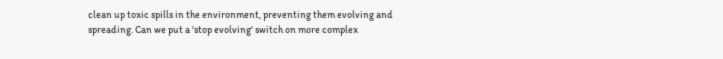clean up toxic spills in the environment, preventing them evolving and spreading. Can we put a 'stop evolving' switch on more complex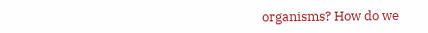organisms? How do we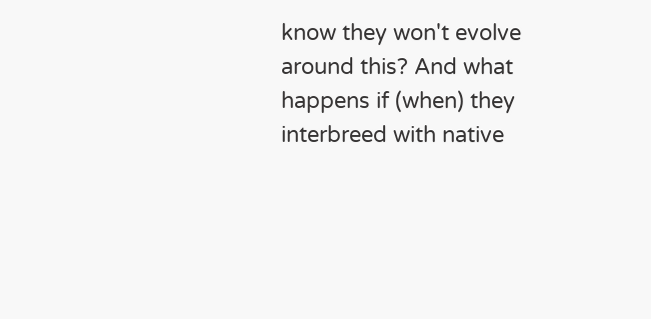know they won't evolve around this? And what happens if (when) they interbreed with native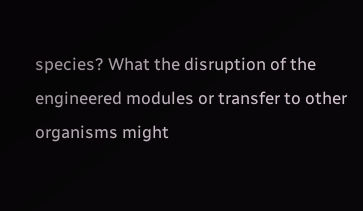species? What the disruption of the engineered modules or transfer to other organisms might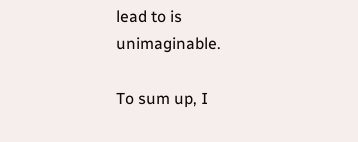lead to is unimaginable.

To sum up, I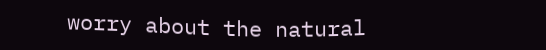worry about the natural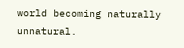world becoming naturally unnatural.